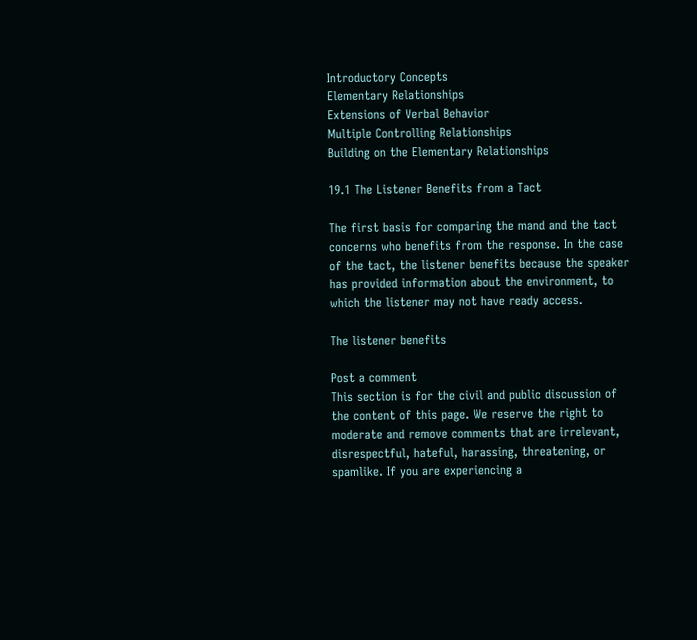Introductory Concepts
Elementary Relationships
Extensions of Verbal Behavior
Multiple Controlling Relationships
Building on the Elementary Relationships

19.1 The Listener Benefits from a Tact

The first basis for comparing the mand and the tact concerns who benefits from the response. In the case of the tact, the listener benefits because the speaker has provided information about the environment, to which the listener may not have ready access.

The listener benefits

Post a comment
This section is for the civil and public discussion of the content of this page. We reserve the right to moderate and remove comments that are irrelevant, disrespectful, hateful, harassing, threatening, or spamlike. If you are experiencing a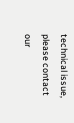technical issue, please contact our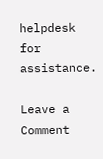helpdesk for assistance.

Leave a Comment